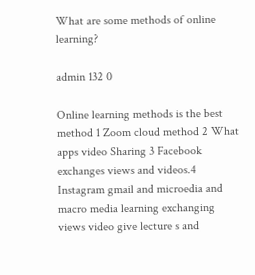What are some methods of online learning?

admin 132 0

Online learning methods is the best method 1 Zoom cloud method 2 What apps video Sharing 3 Facebook exchanges views and videos.4 Instagram gmail and microedia and macro media learning exchanging views video give lecture s and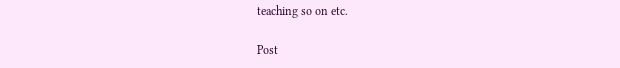teaching so on etc.

Post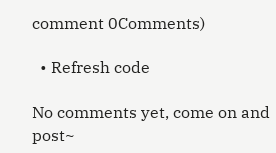comment 0Comments)

  • Refresh code

No comments yet, come on and post~